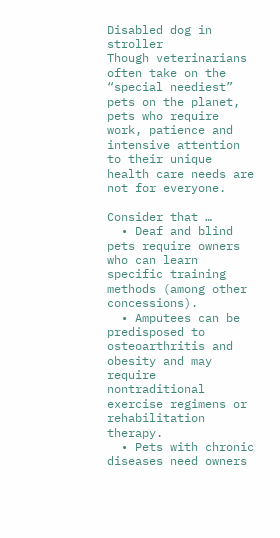Disabled dog in stroller
Though veterinarians often take on the “special neediest” pets on the planet, pets who require work, patience and intensive attention to their unique health care needs are not for everyone.

Consider that …
  • Deaf and blind pets require owners who can learn specific training methods (among other concessions).
  • Amputees can be predisposed to osteoarthritis and obesity and may require nontraditional exercise regimens or rehabilitation therapy.
  • Pets with chronic diseases need owners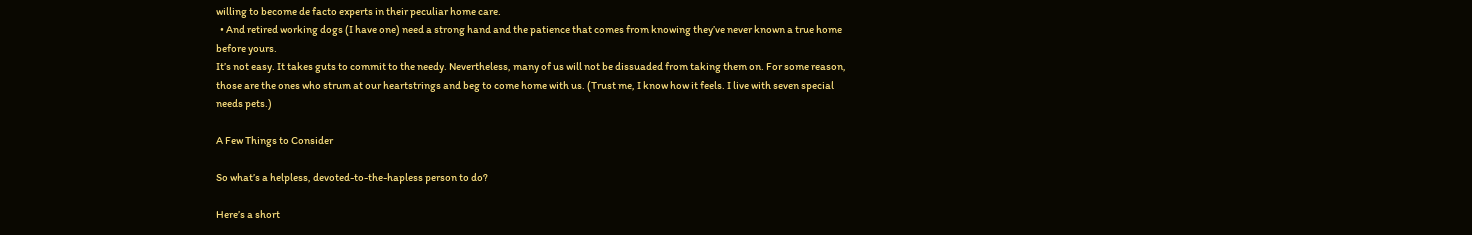willing to become de facto experts in their peculiar home care.
  • And retired working dogs (I have one) need a strong hand and the patience that comes from knowing they’ve never known a true home before yours.
It’s not easy. It takes guts to commit to the needy. Nevertheless, many of us will not be dissuaded from taking them on. For some reason, those are the ones who strum at our heartstrings and beg to come home with us. (Trust me, I know how it feels. I live with seven special needs pets.)

A Few Things to Consider

So what’s a helpless, devoted-to-the-hapless person to do?

Here’s a short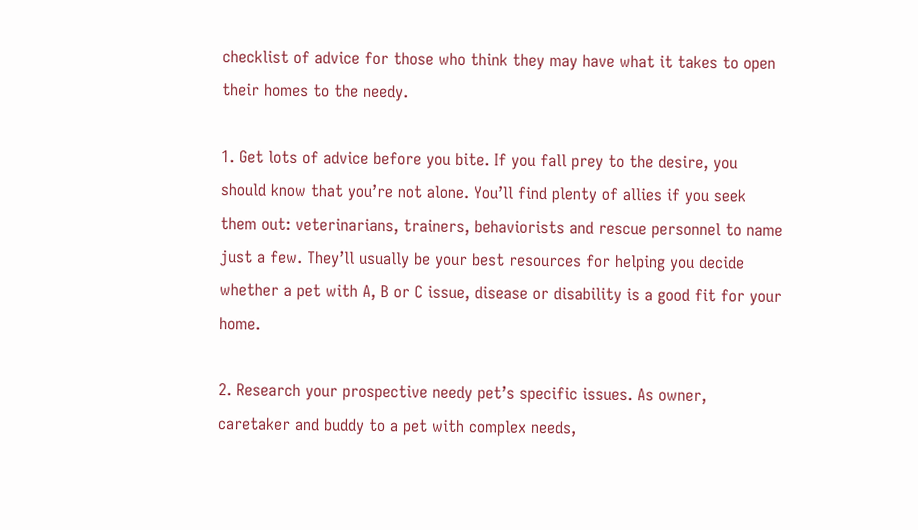checklist of advice for those who think they may have what it takes to open their homes to the needy.

1. Get lots of advice before you bite. If you fall prey to the desire, you should know that you’re not alone. You’ll find plenty of allies if you seek them out: veterinarians, trainers, behaviorists and rescue personnel to name just a few. They’ll usually be your best resources for helping you decide whether a pet with A, B or C issue, disease or disability is a good fit for your home.

2. Research your prospective needy pet’s specific issues. As owner, caretaker and buddy to a pet with complex needs,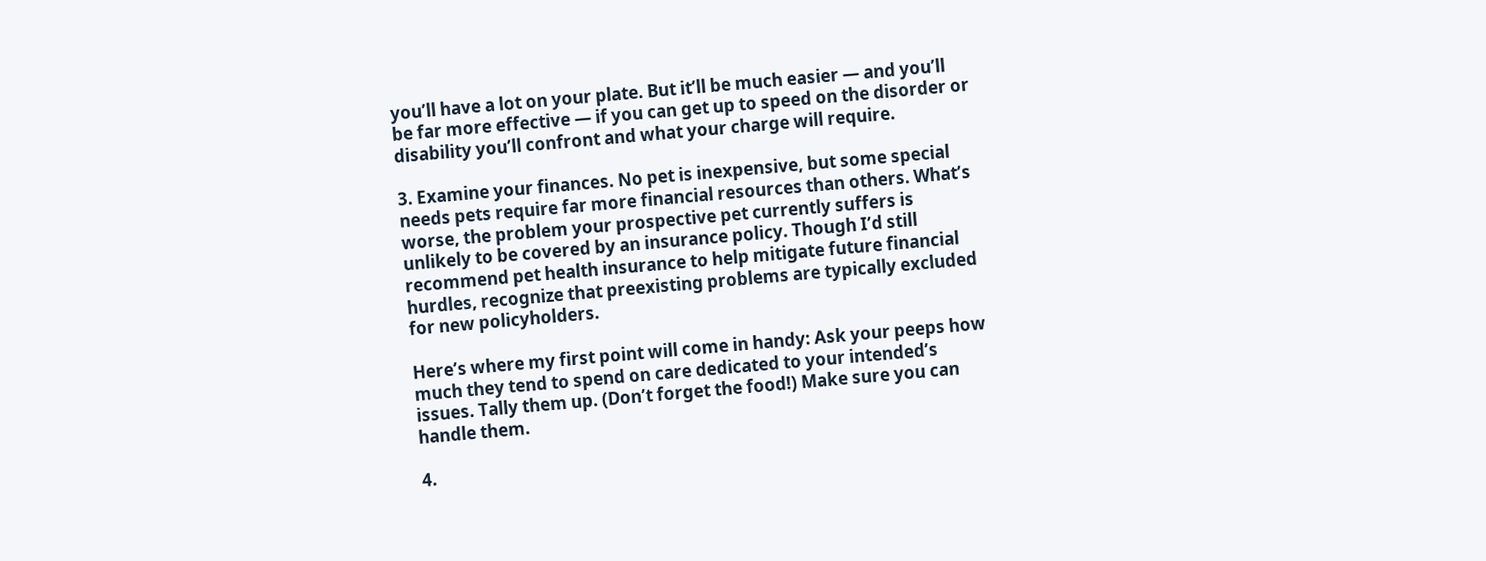you’ll have a lot on your plate. But it’ll be much easier — and you’ll be far more effective — if you can get up to speed on the disorder or disability you’ll confront and what your charge will require.

3. Examine your finances. No pet is inexpensive, but some special needs pets require far more financial resources than others. What’s worse, the problem your prospective pet currently suffers is unlikely to be covered by an insurance policy. Though I’d still recommend pet health insurance to help mitigate future financial hurdles, recognize that preexisting problems are typically excluded for new policyholders.

Here’s where my first point will come in handy: Ask your peeps how much they tend to spend on care dedicated to your intended’s issues. Tally them up. (Don’t forget the food!) Make sure you can handle them.

4.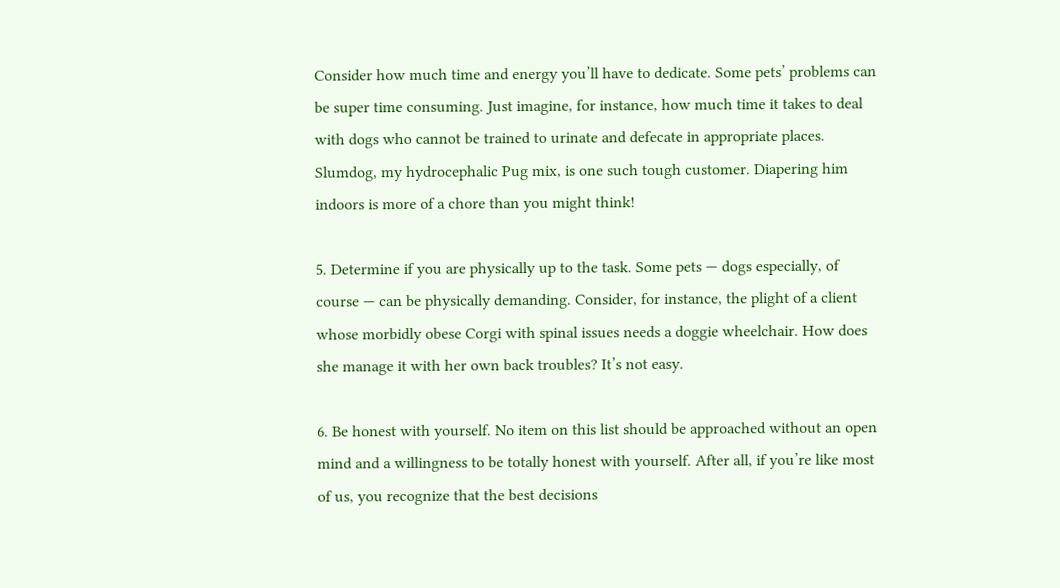Consider how much time and energy you’ll have to dedicate. Some pets’ problems can be super time consuming. Just imagine, for instance, how much time it takes to deal with dogs who cannot be trained to urinate and defecate in appropriate places. Slumdog, my hydrocephalic Pug mix, is one such tough customer. Diapering him indoors is more of a chore than you might think!

5. Determine if you are physically up to the task. Some pets — dogs especially, of course — can be physically demanding. Consider, for instance, the plight of a client whose morbidly obese Corgi with spinal issues needs a doggie wheelchair. How does she manage it with her own back troubles? It’s not easy.

6. Be honest with yourself. No item on this list should be approached without an open mind and a willingness to be totally honest with yourself. After all, if you’re like most of us, you recognize that the best decisions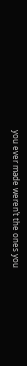you ever made weren’t the ones you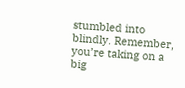stumbled into blindly. Remember, you’re taking on a big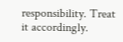responsibility. Treat it accordingly.